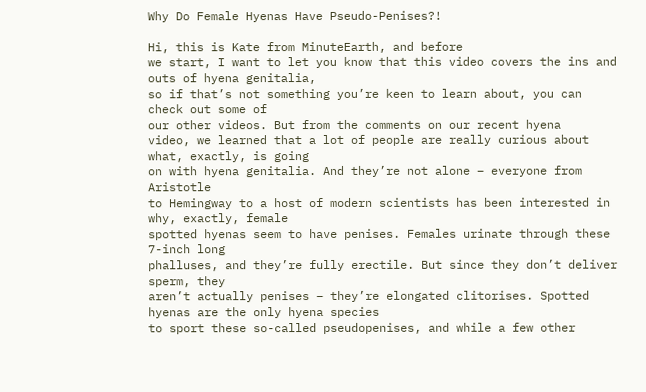Why Do Female Hyenas Have Pseudo-Penises?!

Hi, this is Kate from MinuteEarth, and before
we start, I want to let you know that this video covers the ins and outs of hyena genitalia,
so if that’s not something you’re keen to learn about, you can check out some of
our other videos. But from the comments on our recent hyena
video, we learned that a lot of people are really curious about what, exactly, is going
on with hyena genitalia. And they’re not alone – everyone from Aristotle
to Hemingway to a host of modern scientists has been interested in why, exactly, female
spotted hyenas seem to have penises. Females urinate through these 7-inch long
phalluses, and they’re fully erectile. But since they don’t deliver sperm, they
aren’t actually penises – they’re elongated clitorises. Spotted hyenas are the only hyena species
to sport these so-called pseudopenises, and while a few other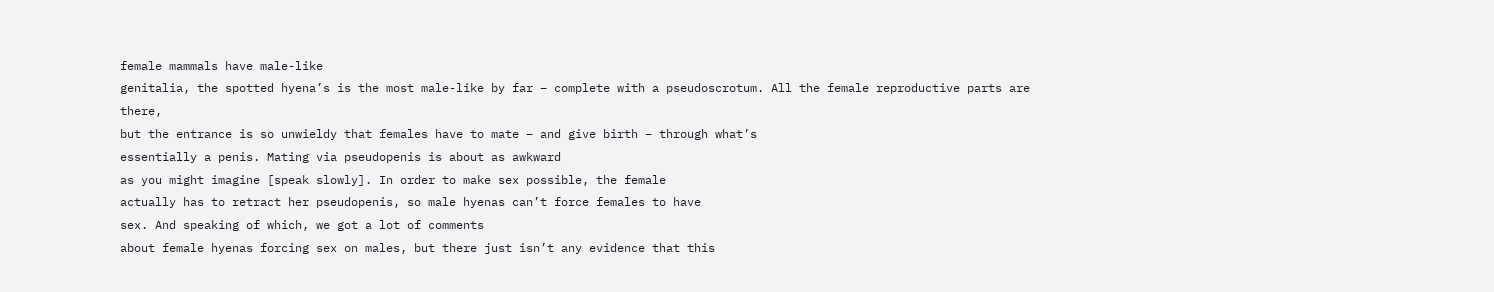female mammals have male-like
genitalia, the spotted hyena’s is the most male-like by far – complete with a pseudoscrotum. All the female reproductive parts are there,
but the entrance is so unwieldy that females have to mate – and give birth – through what’s
essentially a penis. Mating via pseudopenis is about as awkward
as you might imagine [speak slowly]. In order to make sex possible, the female
actually has to retract her pseudopenis, so male hyenas can’t force females to have
sex. And speaking of which, we got a lot of comments
about female hyenas forcing sex on males, but there just isn’t any evidence that this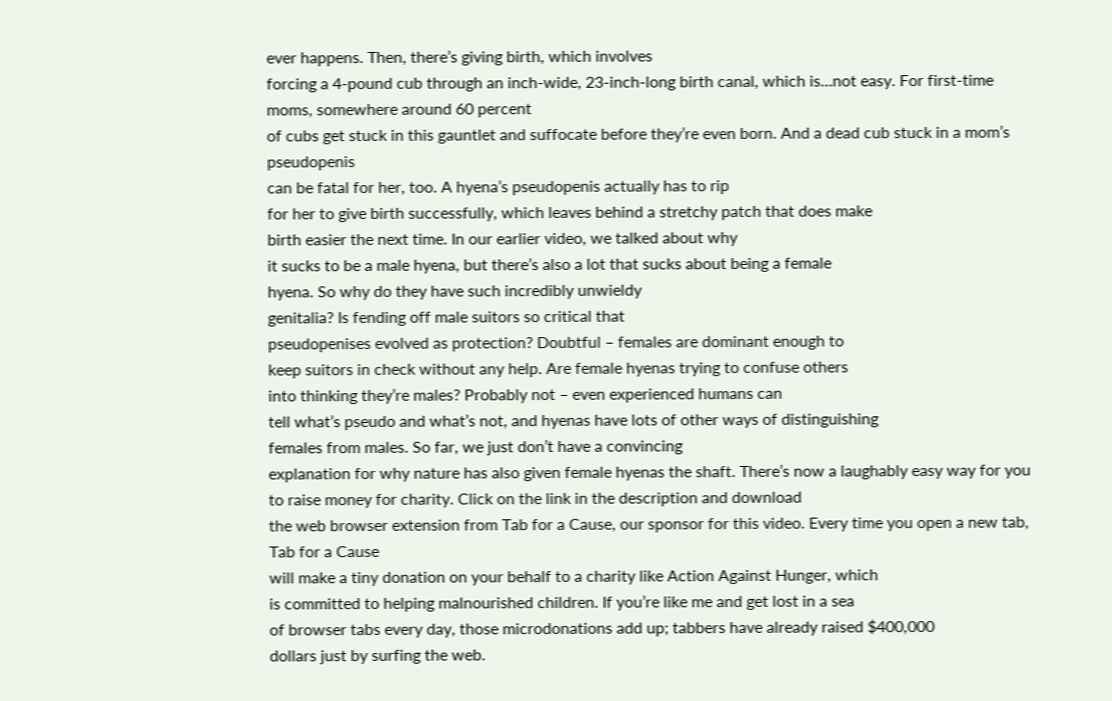ever happens. Then, there’s giving birth, which involves
forcing a 4-pound cub through an inch-wide, 23-inch-long birth canal, which is…not easy. For first-time moms, somewhere around 60 percent
of cubs get stuck in this gauntlet and suffocate before they’re even born. And a dead cub stuck in a mom’s pseudopenis
can be fatal for her, too. A hyena’s pseudopenis actually has to rip
for her to give birth successfully, which leaves behind a stretchy patch that does make
birth easier the next time. In our earlier video, we talked about why
it sucks to be a male hyena, but there’s also a lot that sucks about being a female
hyena. So why do they have such incredibly unwieldy
genitalia? Is fending off male suitors so critical that
pseudopenises evolved as protection? Doubtful – females are dominant enough to
keep suitors in check without any help. Are female hyenas trying to confuse others
into thinking they’re males? Probably not – even experienced humans can
tell what’s pseudo and what’s not, and hyenas have lots of other ways of distinguishing
females from males. So far, we just don’t have a convincing
explanation for why nature has also given female hyenas the shaft. There’s now a laughably easy way for you
to raise money for charity. Click on the link in the description and download
the web browser extension from Tab for a Cause, our sponsor for this video. Every time you open a new tab, Tab for a Cause
will make a tiny donation on your behalf to a charity like Action Against Hunger, which
is committed to helping malnourished children. If you’re like me and get lost in a sea
of browser tabs every day, those microdonations add up; tabbers have already raised $400,000
dollars just by surfing the web.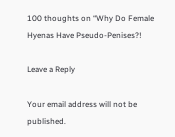100 thoughts on “Why Do Female Hyenas Have Pseudo-Penises?!

Leave a Reply

Your email address will not be published.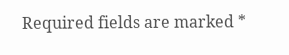Required fields are marked *